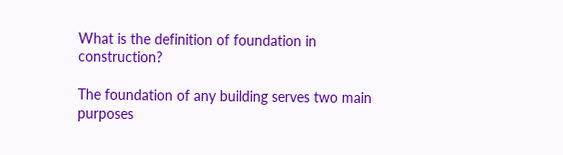What is the definition of foundation in construction?

The foundation of any building serves two main purposes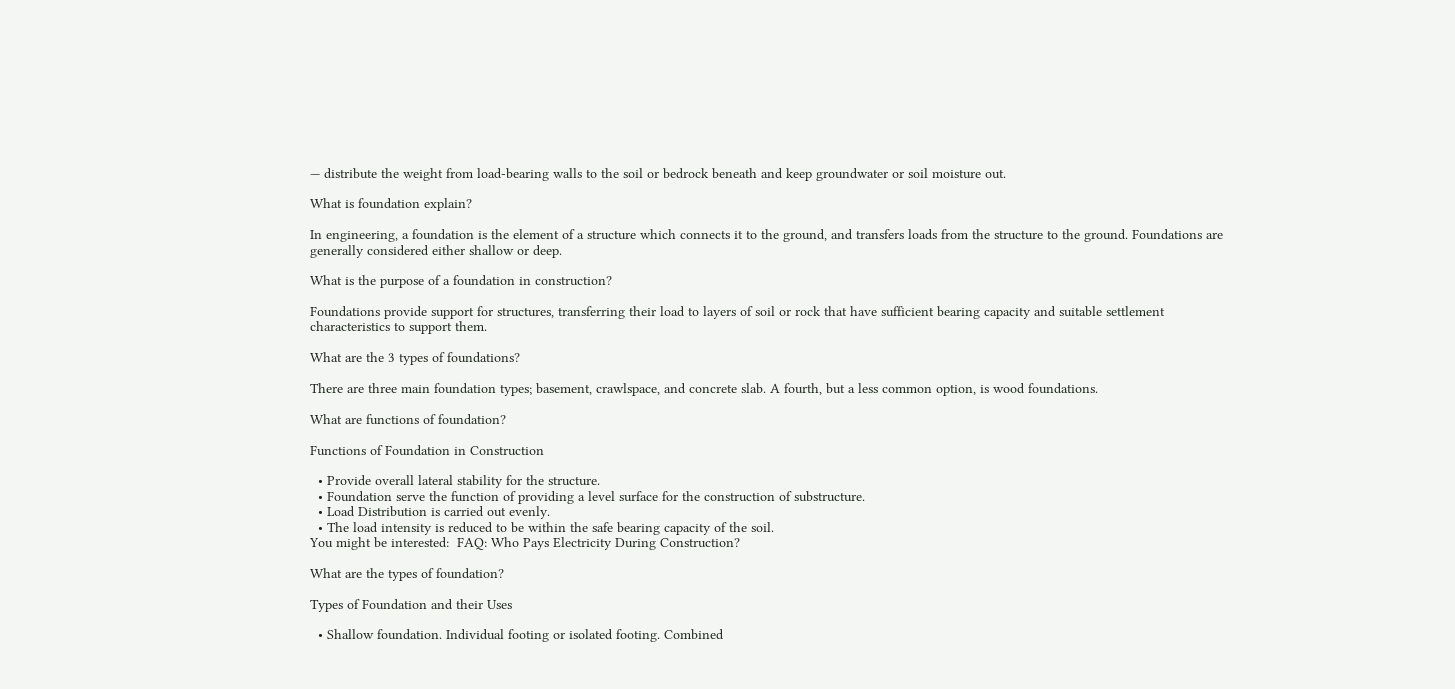— distribute the weight from load-bearing walls to the soil or bedrock beneath and keep groundwater or soil moisture out.

What is foundation explain?

In engineering, a foundation is the element of a structure which connects it to the ground, and transfers loads from the structure to the ground. Foundations are generally considered either shallow or deep.

What is the purpose of a foundation in construction?

Foundations provide support for structures, transferring their load to layers of soil or rock that have sufficient bearing capacity and suitable settlement characteristics to support them.

What are the 3 types of foundations?

There are three main foundation types; basement, crawlspace, and concrete slab. A fourth, but a less common option, is wood foundations.

What are functions of foundation?

Functions of Foundation in Construction

  • Provide overall lateral stability for the structure.
  • Foundation serve the function of providing a level surface for the construction of substructure.
  • Load Distribution is carried out evenly.
  • The load intensity is reduced to be within the safe bearing capacity of the soil.
You might be interested:  FAQ: Who Pays Electricity During Construction?

What are the types of foundation?

Types of Foundation and their Uses

  • Shallow foundation. Individual footing or isolated footing. Combined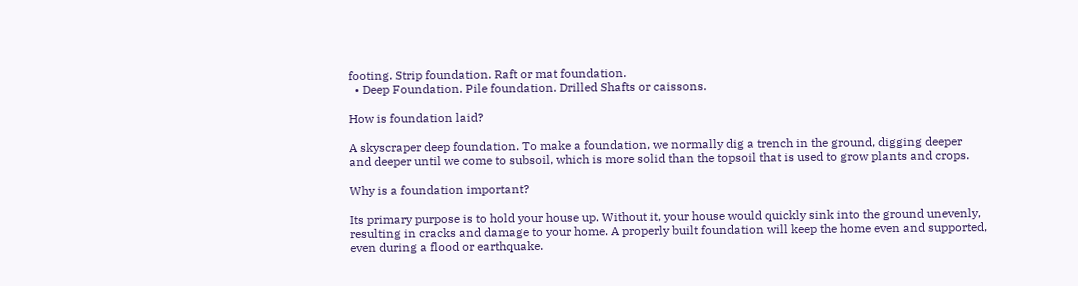footing. Strip foundation. Raft or mat foundation.
  • Deep Foundation. Pile foundation. Drilled Shafts or caissons.

How is foundation laid?

A skyscraper deep foundation. To make a foundation, we normally dig a trench in the ground, digging deeper and deeper until we come to subsoil, which is more solid than the topsoil that is used to grow plants and crops.

Why is a foundation important?

Its primary purpose is to hold your house up. Without it, your house would quickly sink into the ground unevenly, resulting in cracks and damage to your home. A properly built foundation will keep the home even and supported, even during a flood or earthquake.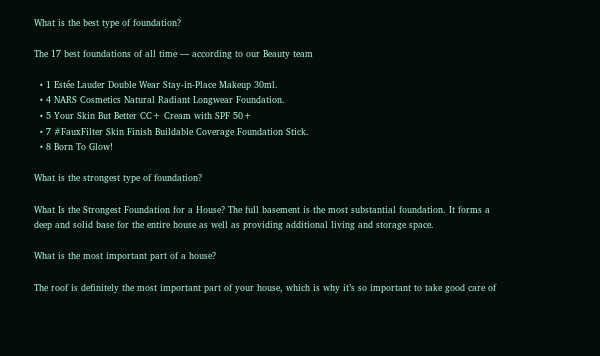What is the best type of foundation?

The 17 best foundations of all time — according to our Beauty team

  • 1 Estée Lauder Double Wear Stay-in-Place Makeup 30ml.
  • 4 NARS Cosmetics Natural Radiant Longwear Foundation.
  • 5 Your Skin But Better CC+ Cream with SPF 50+
  • 7 #FauxFilter Skin Finish Buildable Coverage Foundation Stick.
  • 8 Born To Glow!

What is the strongest type of foundation?

What Is the Strongest Foundation for a House? The full basement is the most substantial foundation. It forms a deep and solid base for the entire house as well as providing additional living and storage space.

What is the most important part of a house?

The roof is definitely the most important part of your house, which is why it’s so important to take good care of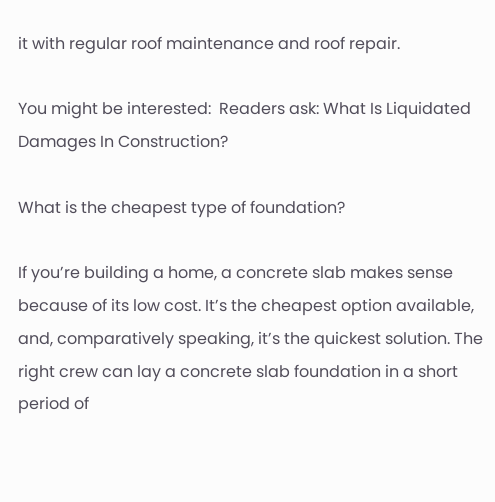it with regular roof maintenance and roof repair.

You might be interested:  Readers ask: What Is Liquidated Damages In Construction?

What is the cheapest type of foundation?

If you’re building a home, a concrete slab makes sense because of its low cost. It’s the cheapest option available, and, comparatively speaking, it’s the quickest solution. The right crew can lay a concrete slab foundation in a short period of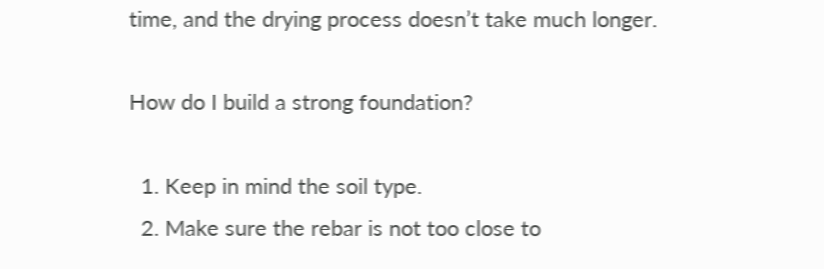time, and the drying process doesn’t take much longer.

How do I build a strong foundation?

  1. Keep in mind the soil type.
  2. Make sure the rebar is not too close to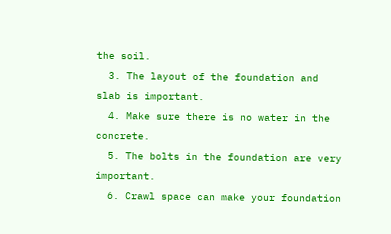the soil.
  3. The layout of the foundation and slab is important.
  4. Make sure there is no water in the concrete.
  5. The bolts in the foundation are very important.
  6. Crawl space can make your foundation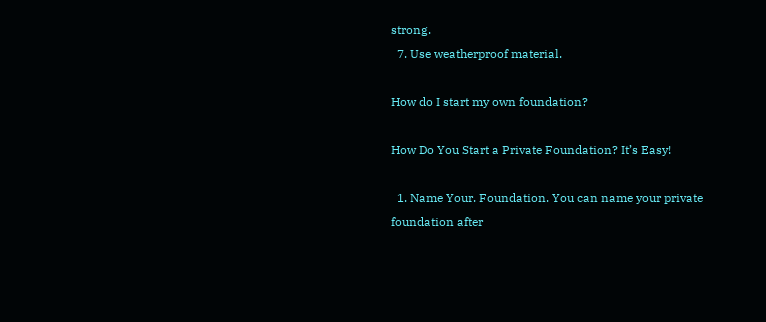strong.
  7. Use weatherproof material.

How do I start my own foundation?

How Do You Start a Private Foundation? It’s Easy!

  1. Name Your. Foundation. You can name your private foundation after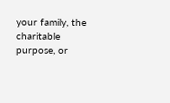your family, the charitable purpose, or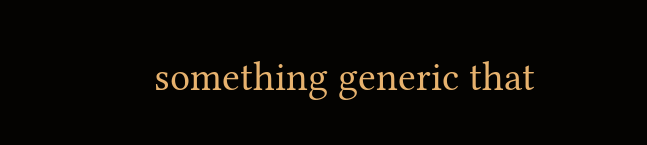something generic that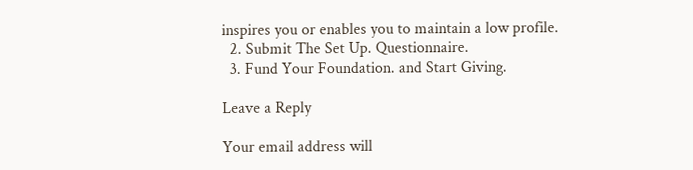inspires you or enables you to maintain a low profile.
  2. Submit The Set Up. Questionnaire.
  3. Fund Your Foundation. and Start Giving.

Leave a Reply

Your email address will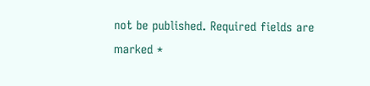not be published. Required fields are marked *